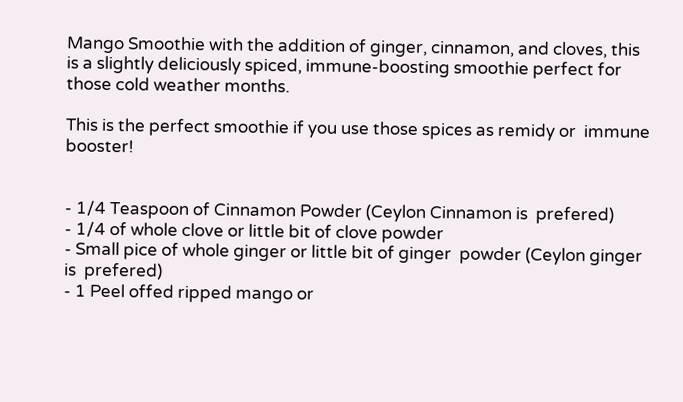Mango Smoothie with the addition of ginger, cinnamon, and cloves, this is a slightly deliciously spiced, immune-boosting smoothie perfect for those cold weather months.

This is the perfect smoothie if you use those spices as remidy or  immune booster!


- 1/4 Teaspoon of Cinnamon Powder (Ceylon Cinnamon is  prefered)
- 1/4 of whole clove or little bit of clove powder
- Small pice of whole ginger or little bit of ginger  powder (Ceylon ginger is  prefered)
- 1 Peel offed ripped mango or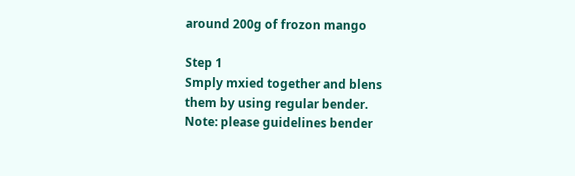around 200g of frozon mango

Step 1
Smply mxied together and blens them by using regular bender.
Note: please guidelines bender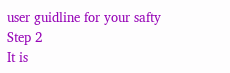user guidline for your safty
Step 2
It is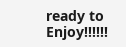ready to Enjoy!!!!!!